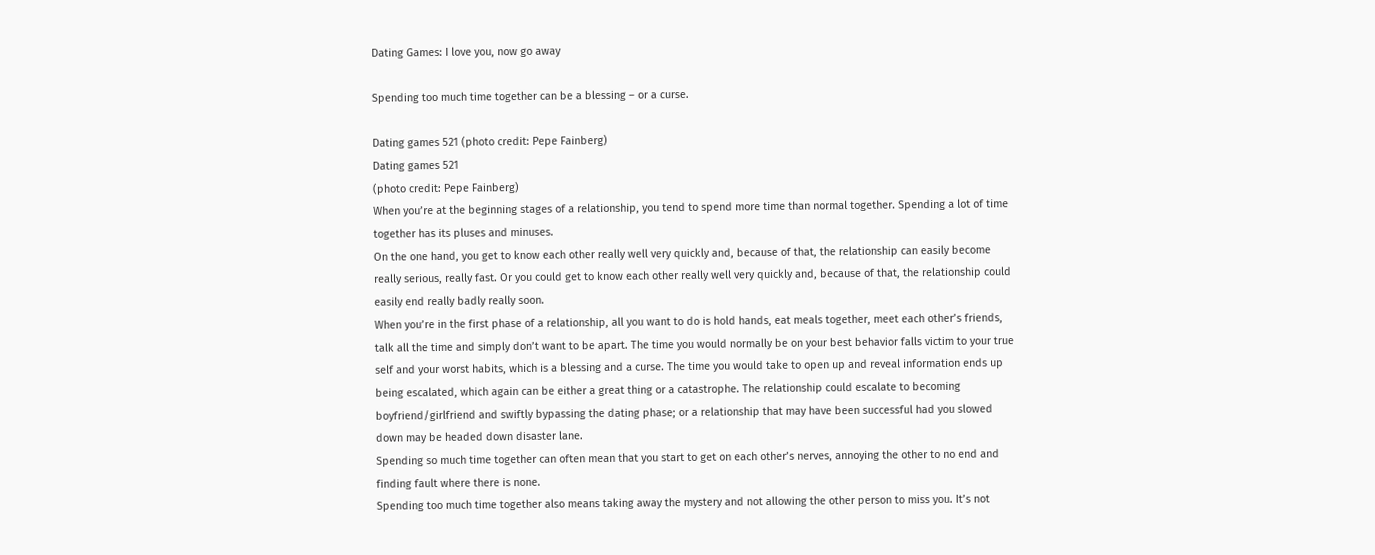Dating Games: I love you, now go away

Spending too much time together can be a blessing – or a curse.

Dating games 521 (photo credit: Pepe Fainberg)
Dating games 521
(photo credit: Pepe Fainberg)
When you’re at the beginning stages of a relationship, you tend to spend more time than normal together. Spending a lot of time together has its pluses and minuses.
On the one hand, you get to know each other really well very quickly and, because of that, the relationship can easily become really serious, really fast. Or you could get to know each other really well very quickly and, because of that, the relationship could easily end really badly really soon.
When you’re in the first phase of a relationship, all you want to do is hold hands, eat meals together, meet each other’s friends, talk all the time and simply don’t want to be apart. The time you would normally be on your best behavior falls victim to your true self and your worst habits, which is a blessing and a curse. The time you would take to open up and reveal information ends up being escalated, which again can be either a great thing or a catastrophe. The relationship could escalate to becoming boyfriend/girlfriend and swiftly bypassing the dating phase; or a relationship that may have been successful had you slowed down may be headed down disaster lane.
Spending so much time together can often mean that you start to get on each other’s nerves, annoying the other to no end and finding fault where there is none.
Spending too much time together also means taking away the mystery and not allowing the other person to miss you. It’s not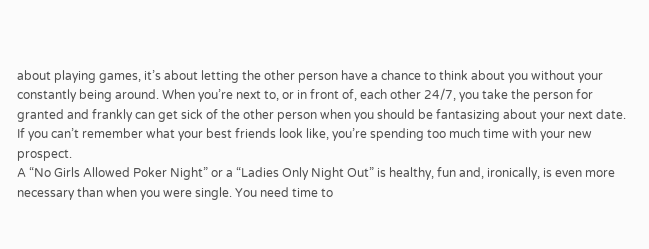about playing games, it’s about letting the other person have a chance to think about you without your constantly being around. When you’re next to, or in front of, each other 24/7, you take the person for granted and frankly can get sick of the other person when you should be fantasizing about your next date.
If you can’t remember what your best friends look like, you’re spending too much time with your new prospect.
A “No Girls Allowed Poker Night” or a “Ladies Only Night Out” is healthy, fun and, ironically, is even more necessary than when you were single. You need time to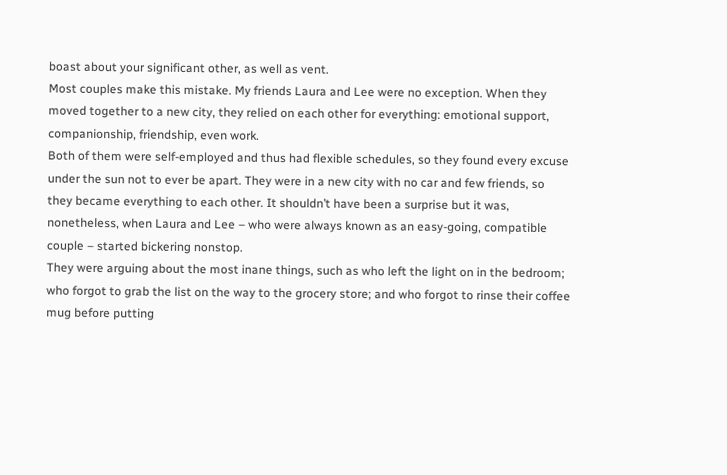boast about your significant other, as well as vent.
Most couples make this mistake. My friends Laura and Lee were no exception. When they moved together to a new city, they relied on each other for everything: emotional support, companionship, friendship, even work.
Both of them were self-employed and thus had flexible schedules, so they found every excuse under the sun not to ever be apart. They were in a new city with no car and few friends, so they became everything to each other. It shouldn’t have been a surprise but it was, nonetheless, when Laura and Lee – who were always known as an easy-going, compatible couple – started bickering nonstop.
They were arguing about the most inane things, such as who left the light on in the bedroom; who forgot to grab the list on the way to the grocery store; and who forgot to rinse their coffee mug before putting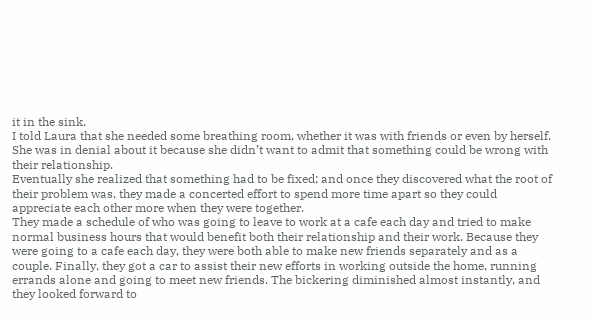it in the sink.
I told Laura that she needed some breathing room, whether it was with friends or even by herself. She was in denial about it because she didn’t want to admit that something could be wrong with their relationship.
Eventually she realized that something had to be fixed; and once they discovered what the root of their problem was, they made a concerted effort to spend more time apart so they could appreciate each other more when they were together.
They made a schedule of who was going to leave to work at a cafe each day and tried to make normal business hours that would benefit both their relationship and their work. Because they were going to a cafe each day, they were both able to make new friends separately and as a couple. Finally, they got a car to assist their new efforts in working outside the home, running errands alone and going to meet new friends. The bickering diminished almost instantly, and they looked forward to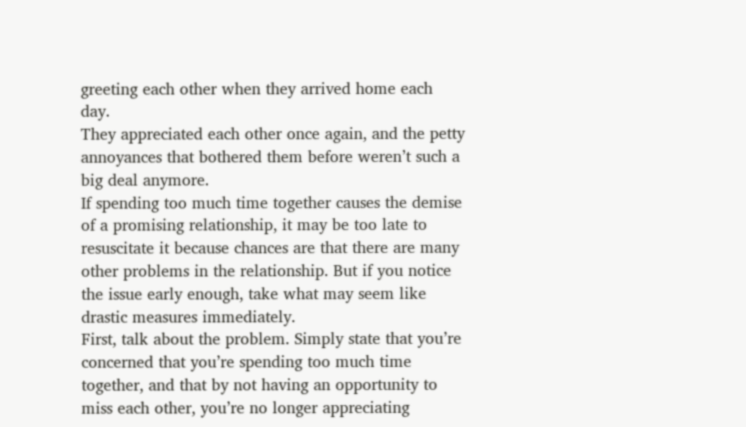greeting each other when they arrived home each day.
They appreciated each other once again, and the petty annoyances that bothered them before weren’t such a big deal anymore.
If spending too much time together causes the demise of a promising relationship, it may be too late to resuscitate it because chances are that there are many other problems in the relationship. But if you notice the issue early enough, take what may seem like drastic measures immediately.
First, talk about the problem. Simply state that you’re concerned that you’re spending too much time together, and that by not having an opportunity to miss each other, you’re no longer appreciating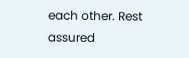each other. Rest assured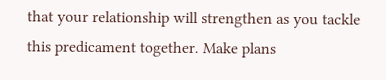that your relationship will strengthen as you tackle this predicament together. Make plans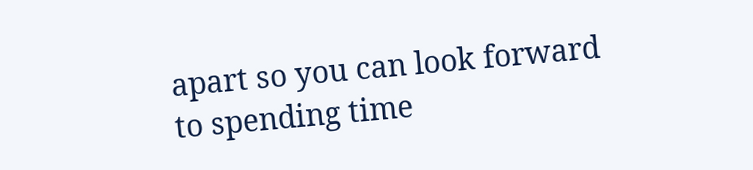apart so you can look forward to spending time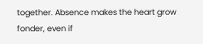together. Absence makes the heart grow fonder, even if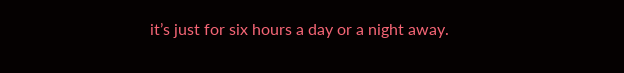it’s just for six hours a day or a night away.